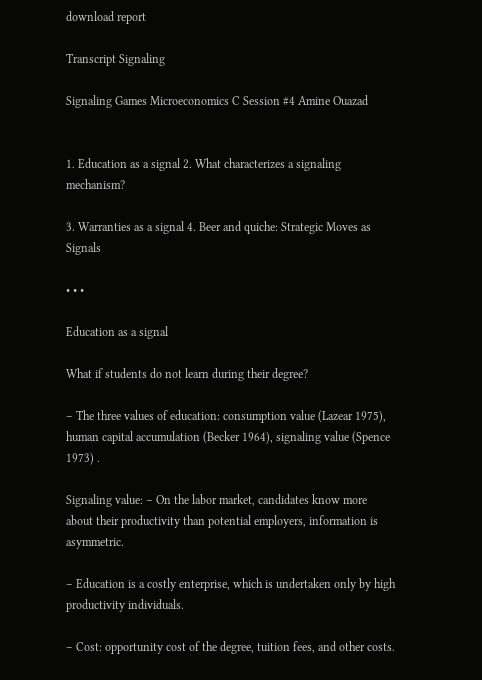download report

Transcript Signaling

Signaling Games Microeconomics C Session #4 Amine Ouazad


1. Education as a signal 2. What characterizes a signaling mechanism?

3. Warranties as a signal 4. Beer and quiche: Strategic Moves as Signals

• • •

Education as a signal

What if students do not learn during their degree?

– The three values of education: consumption value (Lazear 1975), human capital accumulation (Becker 1964), signaling value (Spence 1973) .

Signaling value: – On the labor market, candidates know more about their productivity than potential employers, information is asymmetric.

– Education is a costly enterprise, which is undertaken only by high productivity individuals.

– Cost: opportunity cost of the degree, tuition fees, and other costs.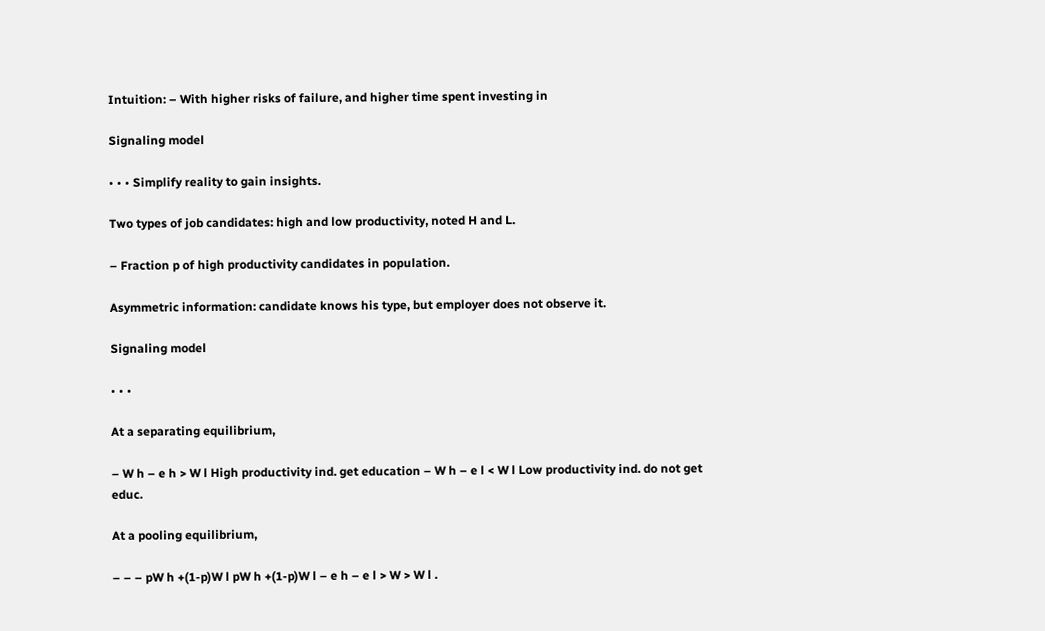Intuition: – With higher risks of failure, and higher time spent investing in

Signaling model

• • • Simplify reality to gain insights.

Two types of job candidates: high and low productivity, noted H and L.

– Fraction p of high productivity candidates in population.

Asymmetric information: candidate knows his type, but employer does not observe it.

Signaling model

• • •

At a separating equilibrium,

– W h – e h > W l High productivity ind. get education – W h – e l < W l Low productivity ind. do not get educ.

At a pooling equilibrium,

– – – pW h +(1-p)W l pW h +(1-p)W l – e h – e l > W > W l .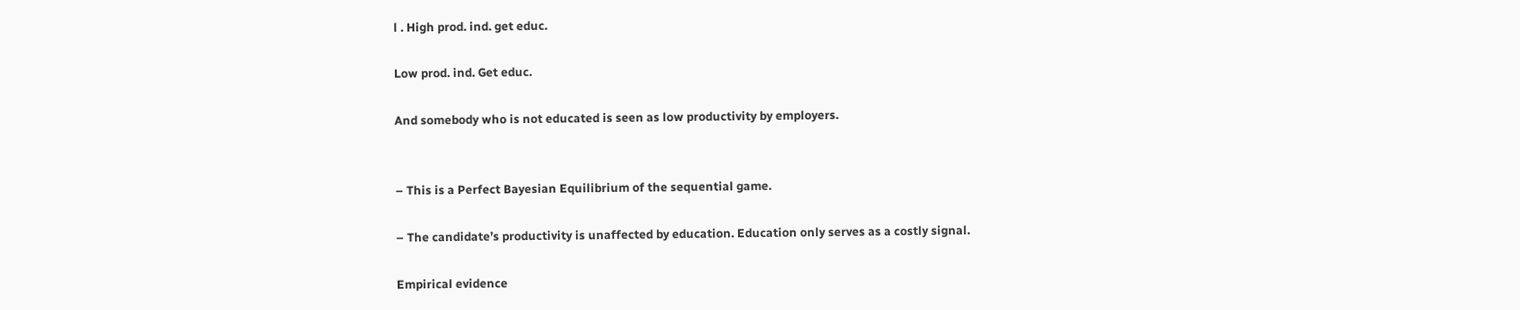l . High prod. ind. get educ.

Low prod. ind. Get educ.

And somebody who is not educated is seen as low productivity by employers.


– This is a Perfect Bayesian Equilibrium of the sequential game.

– The candidate’s productivity is unaffected by education. Education only serves as a costly signal.

Empirical evidence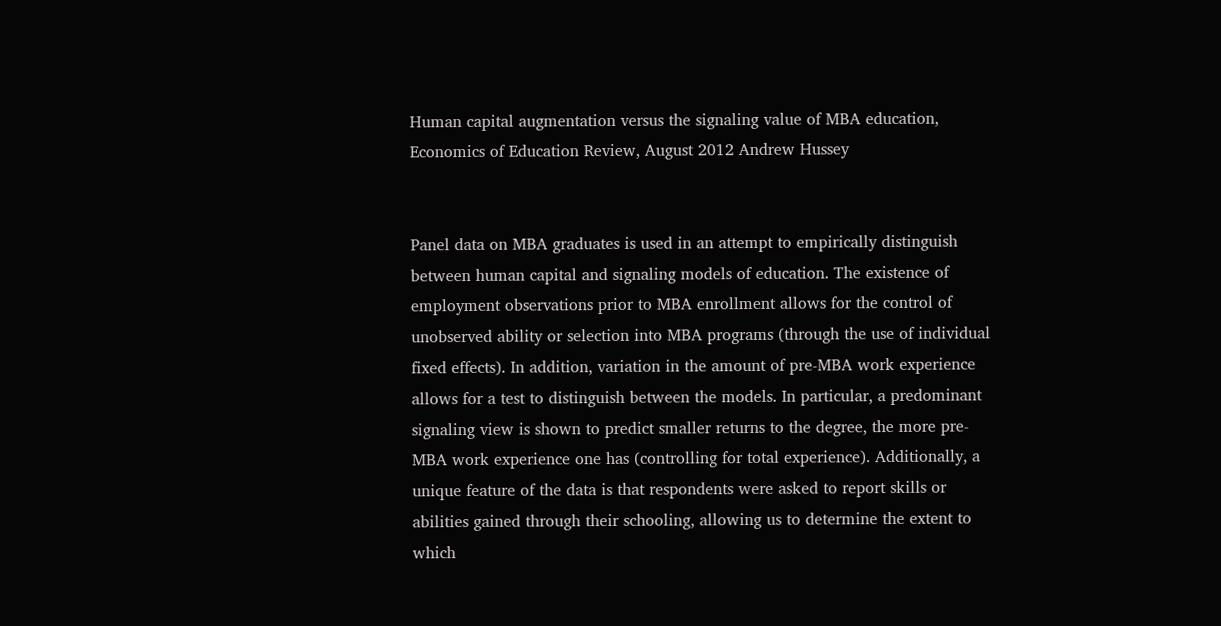Human capital augmentation versus the signaling value of MBA education, Economics of Education Review, August 2012 Andrew Hussey


Panel data on MBA graduates is used in an attempt to empirically distinguish between human capital and signaling models of education. The existence of employment observations prior to MBA enrollment allows for the control of unobserved ability or selection into MBA programs (through the use of individual fixed effects). In addition, variation in the amount of pre-MBA work experience allows for a test to distinguish between the models. In particular, a predominant signaling view is shown to predict smaller returns to the degree, the more pre-MBA work experience one has (controlling for total experience). Additionally, a unique feature of the data is that respondents were asked to report skills or abilities gained through their schooling, allowing us to determine the extent to which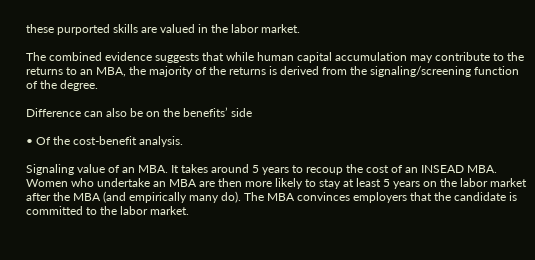these purported skills are valued in the labor market.

The combined evidence suggests that while human capital accumulation may contribute to the returns to an MBA, the majority of the returns is derived from the signaling/screening function of the degree.

Difference can also be on the benefits’ side

• Of the cost-benefit analysis.

Signaling value of an MBA. It takes around 5 years to recoup the cost of an INSEAD MBA. Women who undertake an MBA are then more likely to stay at least 5 years on the labor market after the MBA (and empirically many do). The MBA convinces employers that the candidate is committed to the labor market.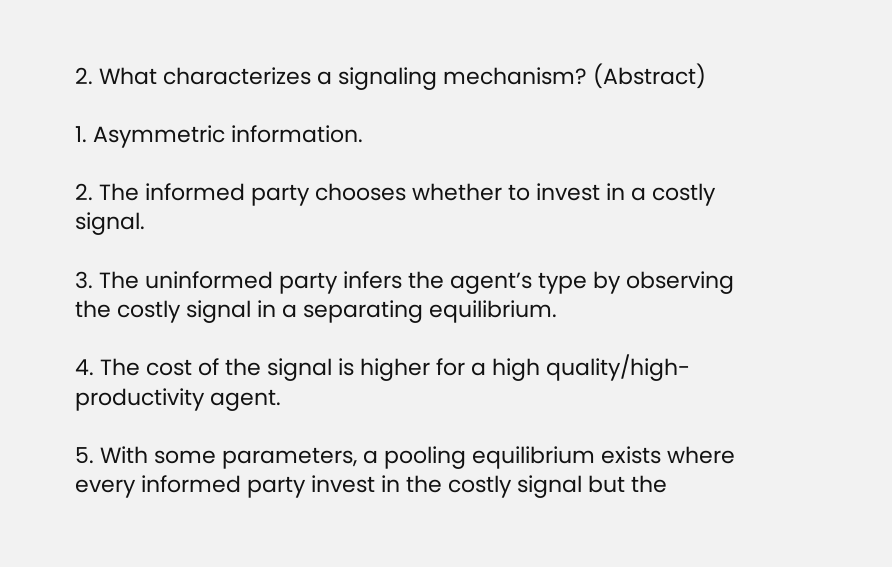2. What characterizes a signaling mechanism? (Abstract)

1. Asymmetric information.

2. The informed party chooses whether to invest in a costly signal.

3. The uninformed party infers the agent’s type by observing the costly signal in a separating equilibrium.

4. The cost of the signal is higher for a high quality/high-productivity agent.

5. With some parameters, a pooling equilibrium exists where every informed party invest in the costly signal but the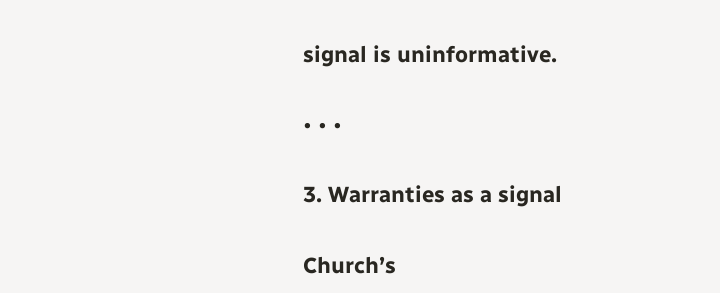signal is uninformative.

• • •

3. Warranties as a signal

Church’s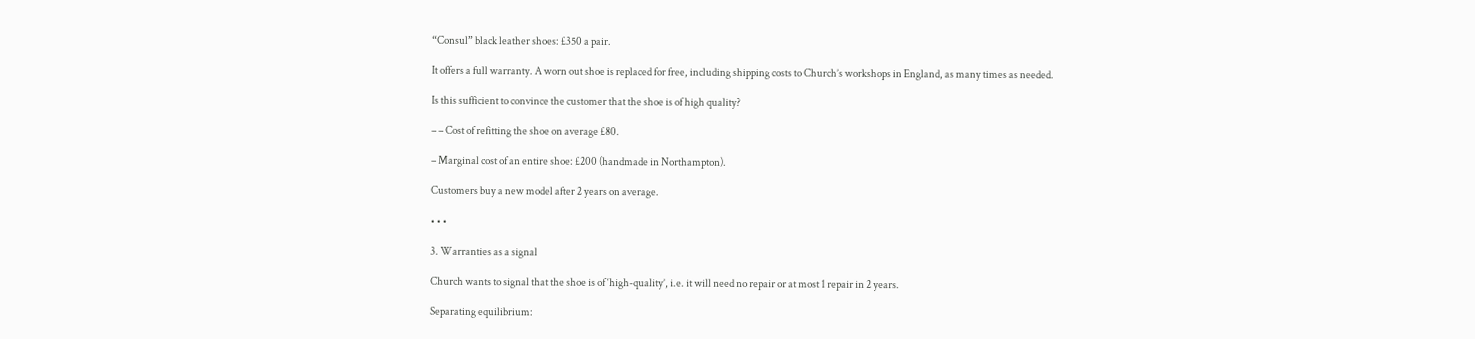“Consul” black leather shoes: £350 a pair.

It offers a full warranty. A worn out shoe is replaced for free, including shipping costs to Church’s workshops in England, as many times as needed.

Is this sufficient to convince the customer that the shoe is of high quality?

– – Cost of refitting the shoe on average £80.

– Marginal cost of an entire shoe: £200 (handmade in Northampton).

Customers buy a new model after 2 years on average.

• • •

3. Warranties as a signal

Church wants to signal that the shoe is of ‘high-quality’, i.e. it will need no repair or at most 1 repair in 2 years.

Separating equilibrium: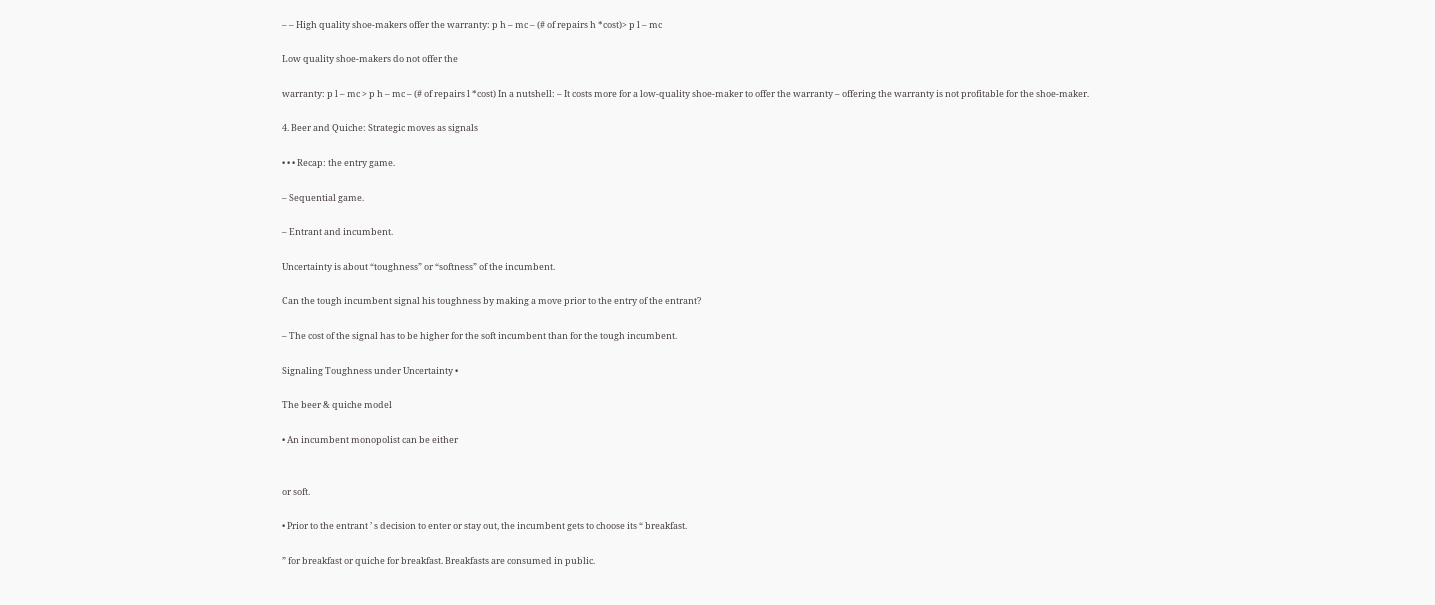– – High quality shoe-makers offer the warranty: p h – mc – (# of repairs h *cost)> p l – mc

Low quality shoe-makers do not offer the

warranty: p l – mc > p h – mc – (# of repairs l *cost) In a nutshell: – It costs more for a low-quality shoe-maker to offer the warranty – offering the warranty is not profitable for the shoe-maker.

4. Beer and Quiche: Strategic moves as signals

• • • Recap: the entry game.

– Sequential game.

– Entrant and incumbent.

Uncertainty is about “toughness” or “softness” of the incumbent.

Can the tough incumbent signal his toughness by making a move prior to the entry of the entrant?

– The cost of the signal has to be higher for the soft incumbent than for the tough incumbent.

Signaling Toughness under Uncertainty •

The beer & quiche model

• An incumbent monopolist can be either


or soft.

• Prior to the entrant ’ s decision to enter or stay out, the incumbent gets to choose its “ breakfast.

” for breakfast or quiche for breakfast. Breakfasts are consumed in public.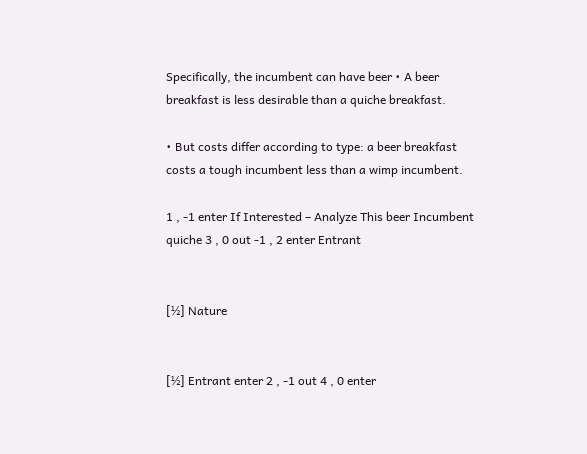Specifically, the incumbent can have beer • A beer breakfast is less desirable than a quiche breakfast.

• But costs differ according to type: a beer breakfast costs a tough incumbent less than a wimp incumbent.

1 , -1 enter If Interested – Analyze This beer Incumbent quiche 3 , 0 out -1 , 2 enter Entrant


[½] Nature


[½] Entrant enter 2 , -1 out 4 , 0 enter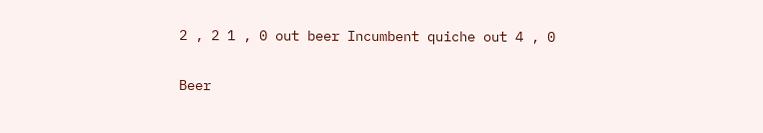2 , 2 1 , 0 out beer Incumbent quiche out 4 , 0

Beer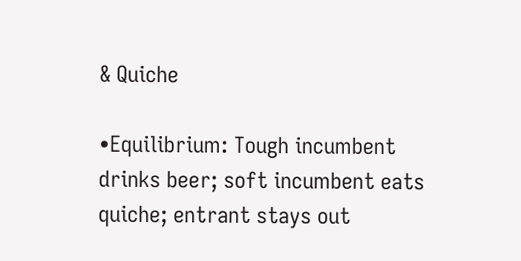& Quiche

•Equilibrium: Tough incumbent drinks beer; soft incumbent eats quiche; entrant stays out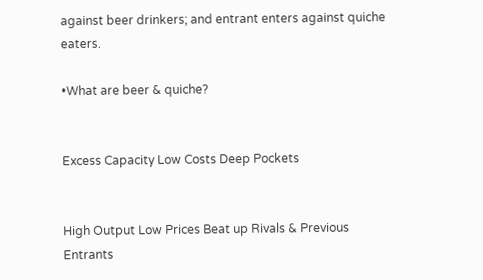against beer drinkers; and entrant enters against quiche eaters.

•What are beer & quiche?


Excess Capacity Low Costs Deep Pockets


High Output Low Prices Beat up Rivals & Previous Entrants